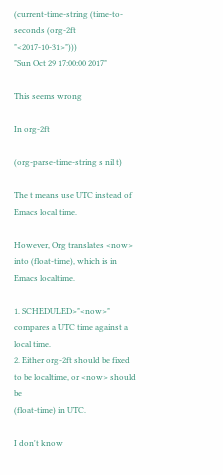(current-time-string (time-to-seconds (org-2ft "<2017-10-31>")))
"Sun Oct 29 17:00:00 2017"

This seems wrong

In org-2ft

(org-parse-time-string s nil t)

The t means use UTC instead of Emacs local time.

However, Org translates <now> into (float-time), which is in Emacs localtime.

1. SCHEDULED>"<now>" compares a UTC time against a local time.
2. Either org-2ft should be fixed to be localtime, or <now> should be
(float-time) in UTC.

I don't know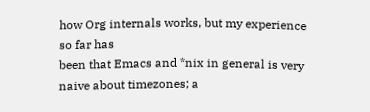how Org internals works, but my experience so far has
been that Emacs and *nix in general is very naive about timezones; a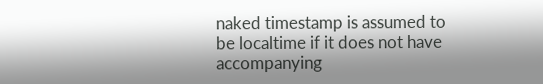naked timestamp is assumed to be localtime if it does not have
accompanying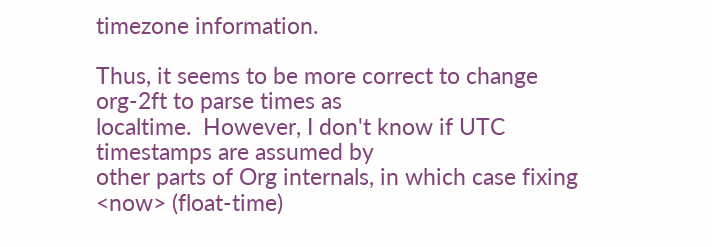timezone information.

Thus, it seems to be more correct to change org-2ft to parse times as
localtime.  However, I don't know if UTC timestamps are assumed by
other parts of Org internals, in which case fixing <now> (float-time)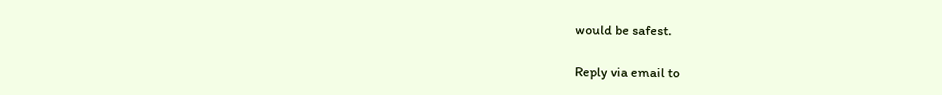would be safest.

Reply via email to